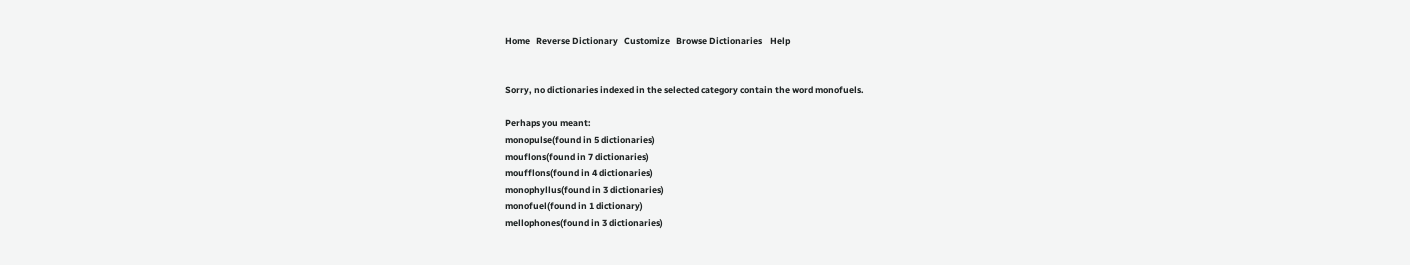Home   Reverse Dictionary   Customize   Browse Dictionaries    Help


Sorry, no dictionaries indexed in the selected category contain the word monofuels.

Perhaps you meant:
monopulse(found in 5 dictionaries)
mouflons(found in 7 dictionaries)
moufflons(found in 4 dictionaries)
monophyllus(found in 3 dictionaries)
monofuel(found in 1 dictionary)
mellophones(found in 3 dictionaries)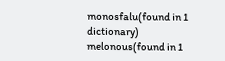monosfalu(found in 1 dictionary)
melonous(found in 1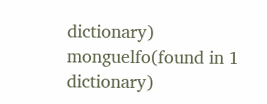dictionary)
monguelfo(found in 1 dictionary)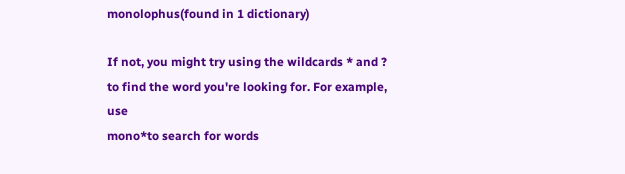monolophus(found in 1 dictionary)

If not, you might try using the wildcards * and ? to find the word you're looking for. For example, use
mono*to search for words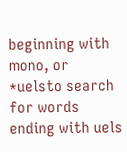beginning with mono, or
*uelsto search for words ending with uels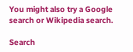You might also try a Google search or Wikipedia search.

Search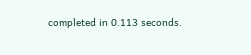completed in 0.113 seconds.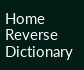Home   Reverse Dictionary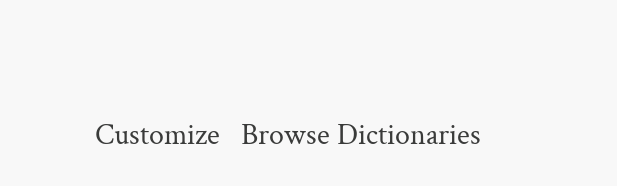Customize   Browse Dictionaries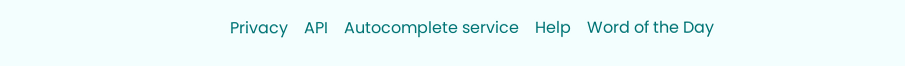Privacy    API    Autocomplete service    Help    Word of the Day